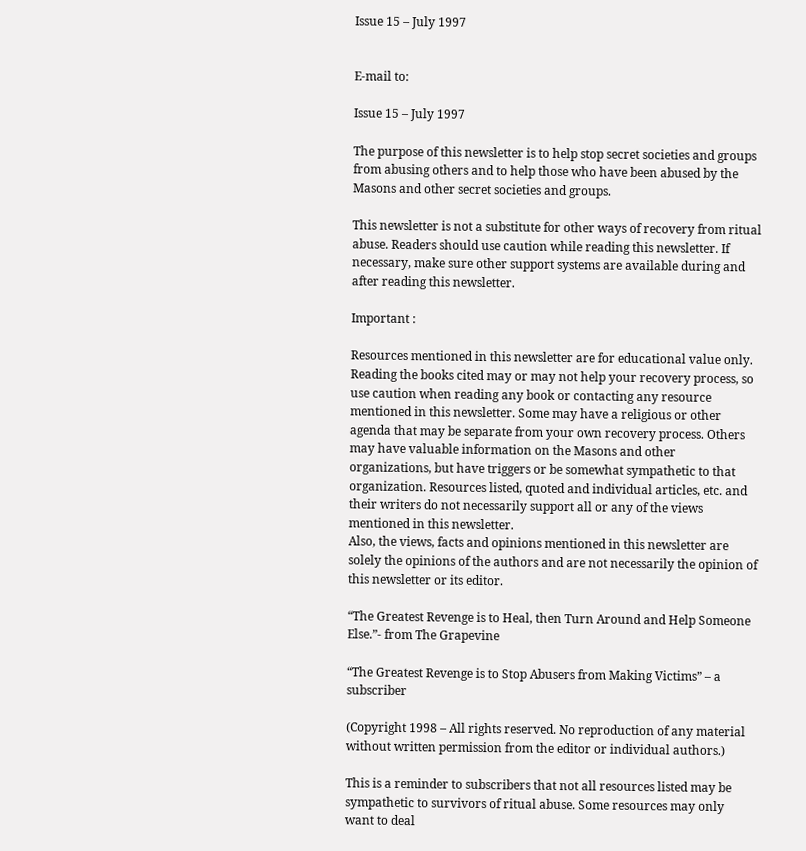Issue 15 – July 1997


E-mail to:

Issue 15 – July 1997

The purpose of this newsletter is to help stop secret societies and groups from abusing others and to help those who have been abused by the Masons and other secret societies and groups.

This newsletter is not a substitute for other ways of recovery from ritual abuse. Readers should use caution while reading this newsletter. If necessary, make sure other support systems are available during and after reading this newsletter.

Important :

Resources mentioned in this newsletter are for educational value only. Reading the books cited may or may not help your recovery process, so use caution when reading any book or contacting any resource mentioned in this newsletter. Some may have a religious or other agenda that may be separate from your own recovery process. Others may have valuable information on the Masons and other organizations, but have triggers or be somewhat sympathetic to that organization. Resources listed, quoted and individual articles, etc. and their writers do not necessarily support all or any of the views mentioned in this newsletter.
Also, the views, facts and opinions mentioned in this newsletter are solely the opinions of the authors and are not necessarily the opinion of this newsletter or its editor.

“The Greatest Revenge is to Heal, then Turn Around and Help Someone Else.”- from The Grapevine

“The Greatest Revenge is to Stop Abusers from Making Victims” – a subscriber

(Copyright 1998 – All rights reserved. No reproduction of any material without written permission from the editor or individual authors.)

This is a reminder to subscribers that not all resources listed may be sympathetic to survivors of ritual abuse. Some resources may only want to deal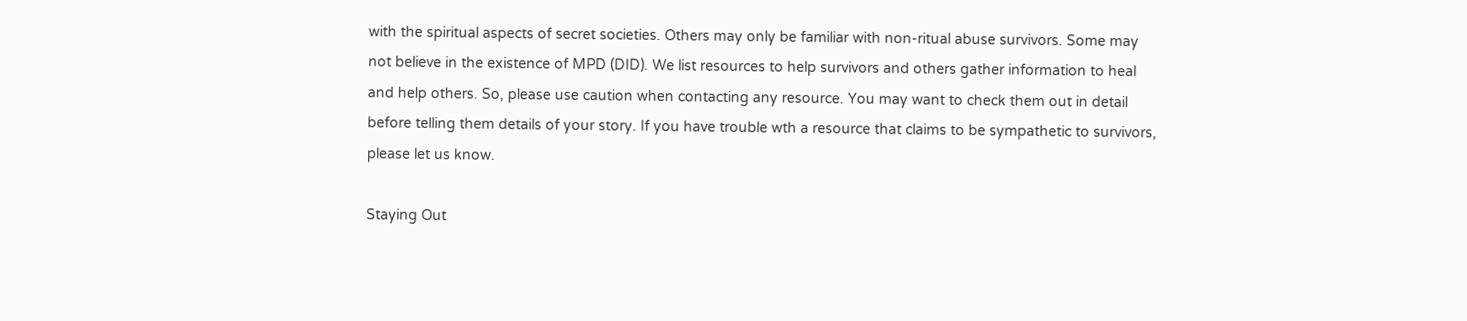with the spiritual aspects of secret societies. Others may only be familiar with non-ritual abuse survivors. Some may not believe in the existence of MPD (DID). We list resources to help survivors and others gather information to heal and help others. So, please use caution when contacting any resource. You may want to check them out in detail before telling them details of your story. If you have trouble wth a resource that claims to be sympathetic to survivors, please let us know.

Staying Out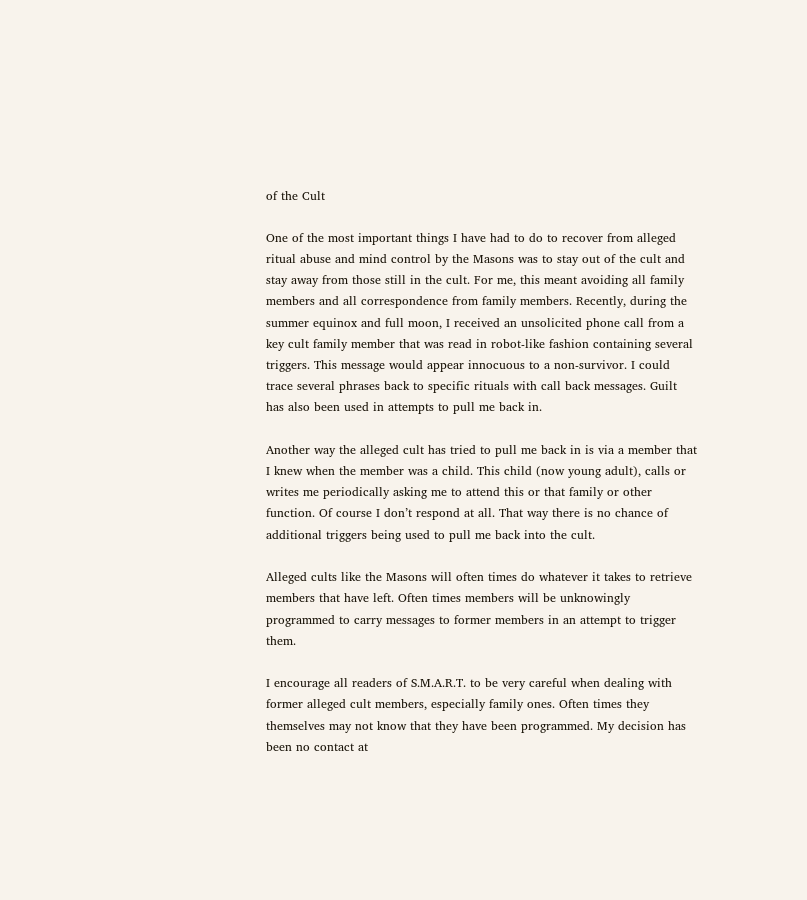of the Cult

One of the most important things I have had to do to recover from alleged ritual abuse and mind control by the Masons was to stay out of the cult and stay away from those still in the cult. For me, this meant avoiding all family members and all correspondence from family members. Recently, during the summer equinox and full moon, I received an unsolicited phone call from a key cult family member that was read in robot-like fashion containing several triggers. This message would appear innocuous to a non-survivor. I could trace several phrases back to specific rituals with call back messages. Guilt has also been used in attempts to pull me back in.

Another way the alleged cult has tried to pull me back in is via a member that I knew when the member was a child. This child (now young adult), calls or writes me periodically asking me to attend this or that family or other function. Of course I don’t respond at all. That way there is no chance of additional triggers being used to pull me back into the cult.

Alleged cults like the Masons will often times do whatever it takes to retrieve members that have left. Often times members will be unknowingly programmed to carry messages to former members in an attempt to trigger them.

I encourage all readers of S.M.A.R.T. to be very careful when dealing with former alleged cult members, especially family ones. Often times they themselves may not know that they have been programmed. My decision has been no contact at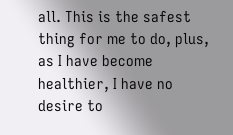all. This is the safest thing for me to do, plus, as I have become healthier, I have no desire to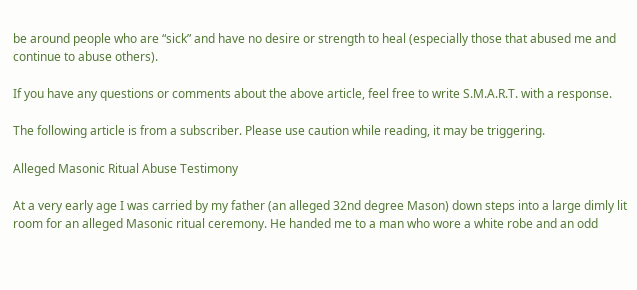be around people who are “sick” and have no desire or strength to heal (especially those that abused me and continue to abuse others).

If you have any questions or comments about the above article, feel free to write S.M.A.R.T. with a response.

The following article is from a subscriber. Please use caution while reading, it may be triggering.

Alleged Masonic Ritual Abuse Testimony

At a very early age I was carried by my father (an alleged 32nd degree Mason) down steps into a large dimly lit room for an alleged Masonic ritual ceremony. He handed me to a man who wore a white robe and an odd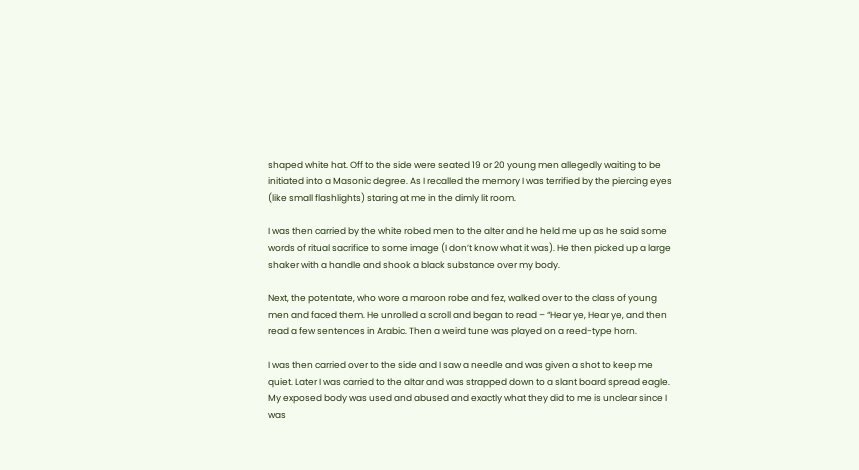shaped white hat. Off to the side were seated 19 or 20 young men allegedly waiting to be initiated into a Masonic degree. As I recalled the memory I was terrified by the piercing eyes (like small flashlights) staring at me in the dimly lit room.

I was then carried by the white robed men to the alter and he held me up as he said some words of ritual sacrifice to some image (I don’t know what it was). He then picked up a large shaker with a handle and shook a black substance over my body.

Next, the potentate, who wore a maroon robe and fez, walked over to the class of young men and faced them. He unrolled a scroll and began to read – “Hear ye, Hear ye, and then read a few sentences in Arabic. Then a weird tune was played on a reed-type horn.

I was then carried over to the side and I saw a needle and was given a shot to keep me quiet. Later I was carried to the altar and was strapped down to a slant board spread eagle. My exposed body was used and abused and exactly what they did to me is unclear since I was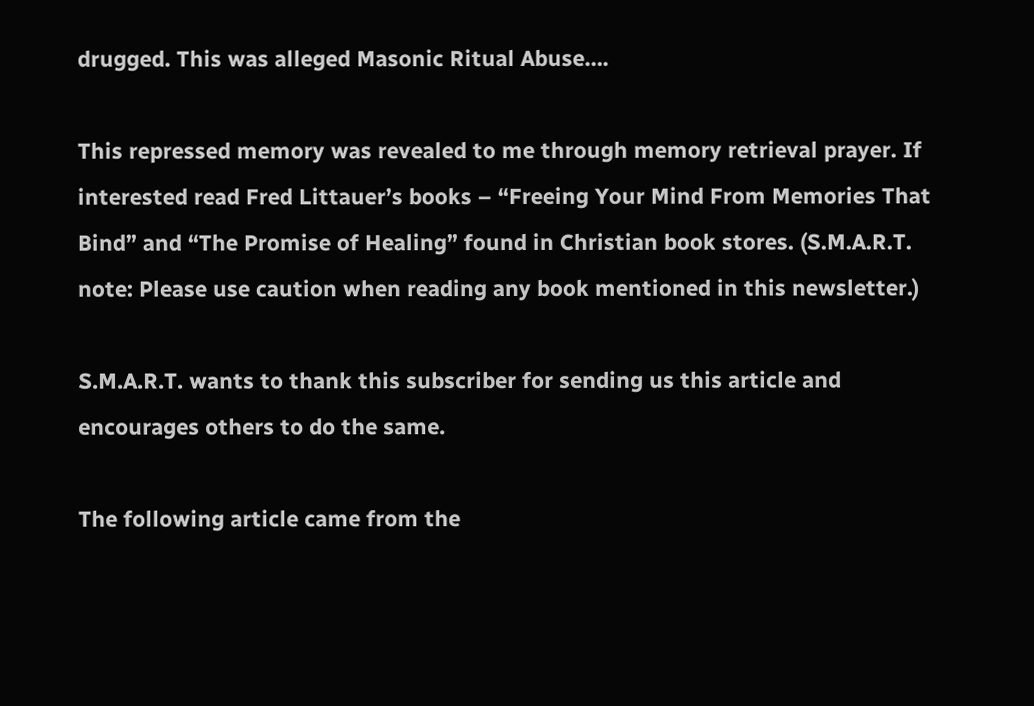drugged. This was alleged Masonic Ritual Abuse….

This repressed memory was revealed to me through memory retrieval prayer. If interested read Fred Littauer’s books – “Freeing Your Mind From Memories That Bind” and “The Promise of Healing” found in Christian book stores. (S.M.A.R.T. note: Please use caution when reading any book mentioned in this newsletter.)

S.M.A.R.T. wants to thank this subscriber for sending us this article and encourages others to do the same.

The following article came from the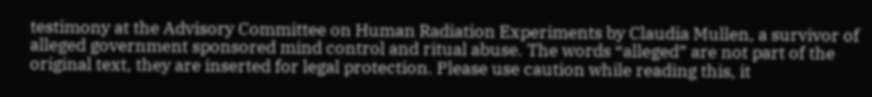testimony at the Advisory Committee on Human Radiation Experiments by Claudia Mullen, a survivor of alleged government sponsored mind control and ritual abuse. The words “alleged” are not part of the original text, they are inserted for legal protection. Please use caution while reading this, it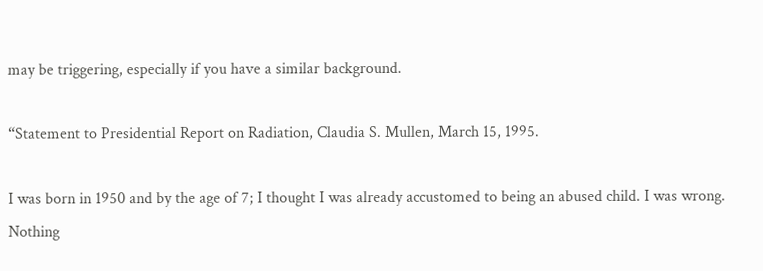may be triggering, especially if you have a similar background.

“Statement to Presidential Report on Radiation, Claudia S. Mullen, March 15, 1995.

I was born in 1950 and by the age of 7; I thought I was already accustomed to being an abused child. I was wrong. Nothing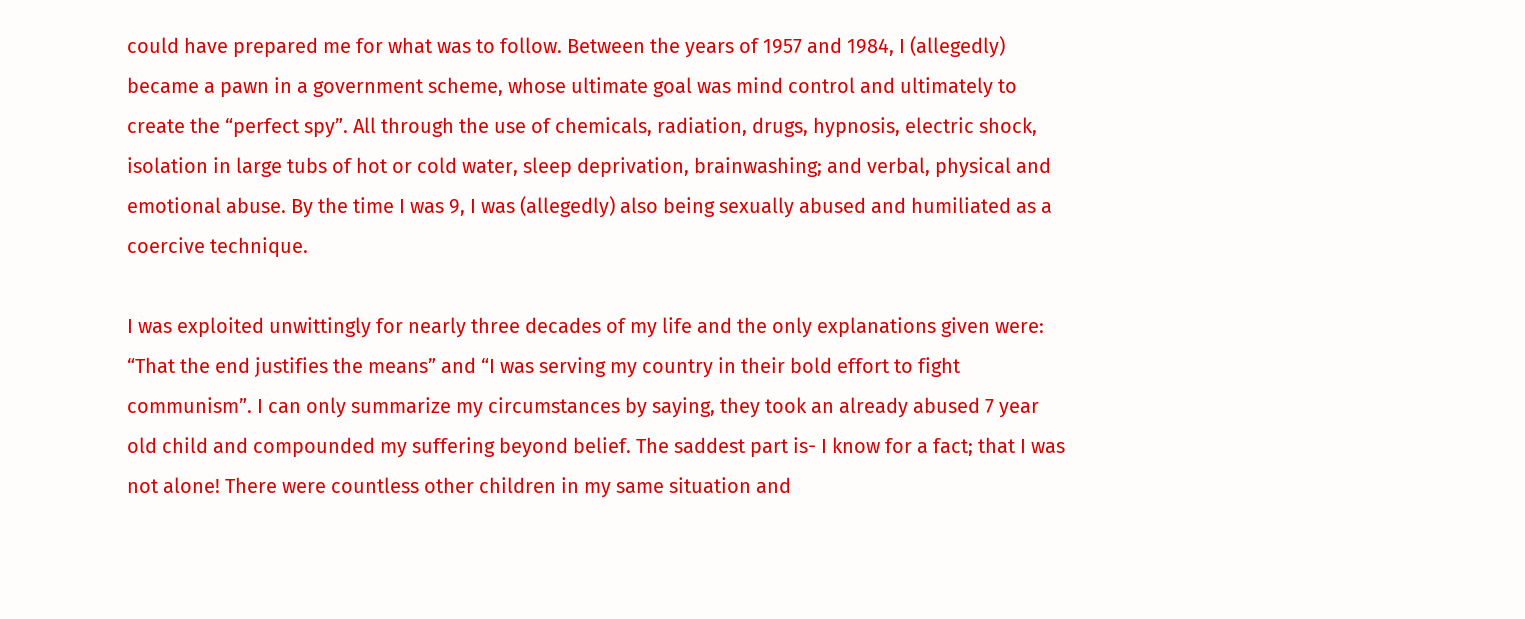could have prepared me for what was to follow. Between the years of 1957 and 1984, I (allegedly) became a pawn in a government scheme, whose ultimate goal was mind control and ultimately to create the “perfect spy”. All through the use of chemicals, radiation, drugs, hypnosis, electric shock, isolation in large tubs of hot or cold water, sleep deprivation, brainwashing; and verbal, physical and emotional abuse. By the time I was 9, I was (allegedly) also being sexually abused and humiliated as a coercive technique.

I was exploited unwittingly for nearly three decades of my life and the only explanations given were: “That the end justifies the means” and “I was serving my country in their bold effort to fight communism”. I can only summarize my circumstances by saying, they took an already abused 7 year old child and compounded my suffering beyond belief. The saddest part is- I know for a fact; that I was not alone! There were countless other children in my same situation and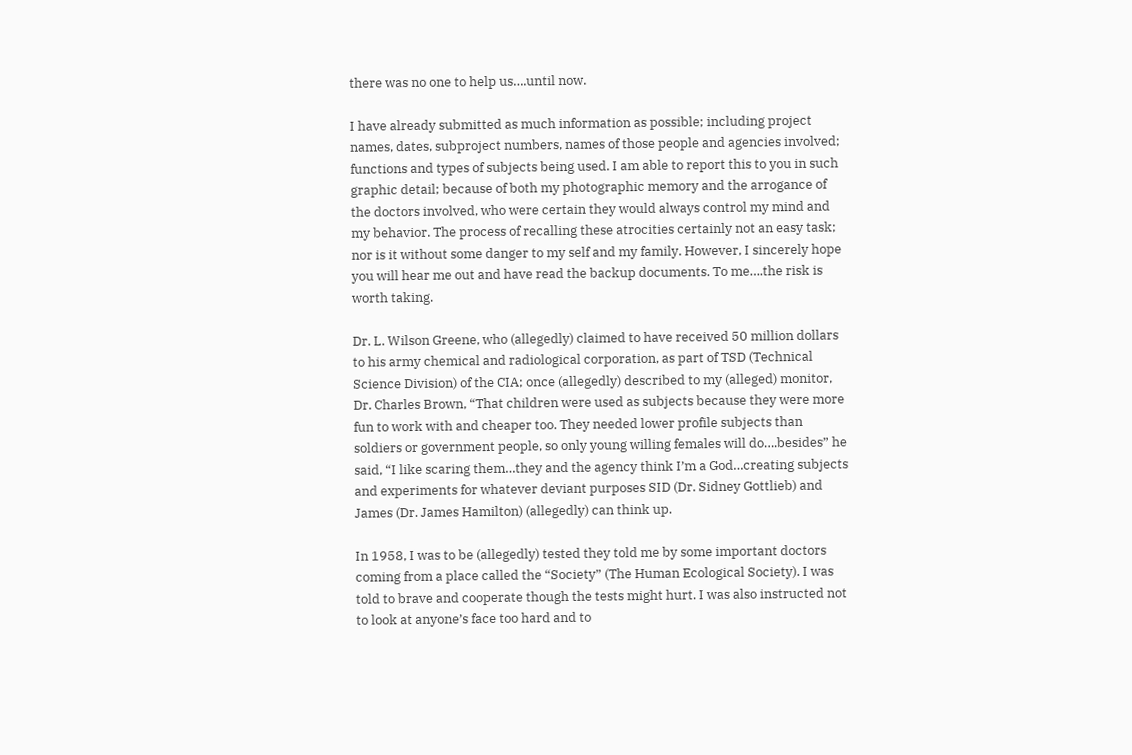there was no one to help us….until now.

I have already submitted as much information as possible; including project names, dates, subproject numbers, names of those people and agencies involved; functions and types of subjects being used. I am able to report this to you in such graphic detail; because of both my photographic memory and the arrogance of the doctors involved, who were certain they would always control my mind and my behavior. The process of recalling these atrocities certainly not an easy task; nor is it without some danger to my self and my family. However, I sincerely hope you will hear me out and have read the backup documents. To me….the risk is worth taking.

Dr. L. Wilson Greene, who (allegedly) claimed to have received 50 million dollars to his army chemical and radiological corporation, as part of TSD (Technical Science Division) of the CIA; once (allegedly) described to my (alleged) monitor, Dr. Charles Brown, “That children were used as subjects because they were more fun to work with and cheaper too. They needed lower profile subjects than soldiers or government people, so only young willing females will do….besides” he said, “I like scaring them…they and the agency think I’m a God…creating subjects and experiments for whatever deviant purposes SID (Dr. Sidney Gottlieb) and James (Dr. James Hamilton) (allegedly) can think up.

In 1958, I was to be (allegedly) tested they told me by some important doctors coming from a place called the “Society” (The Human Ecological Society). I was told to brave and cooperate though the tests might hurt. I was also instructed not to look at anyone’s face too hard and to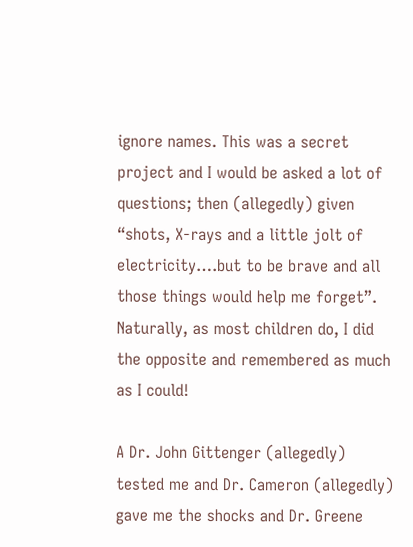ignore names. This was a secret project and I would be asked a lot of questions; then (allegedly) given “shots, X-rays and a little jolt of electricity….but to be brave and all those things would help me forget”. Naturally, as most children do, I did the opposite and remembered as much as I could!

A Dr. John Gittenger (allegedly) tested me and Dr. Cameron (allegedly) gave me the shocks and Dr. Greene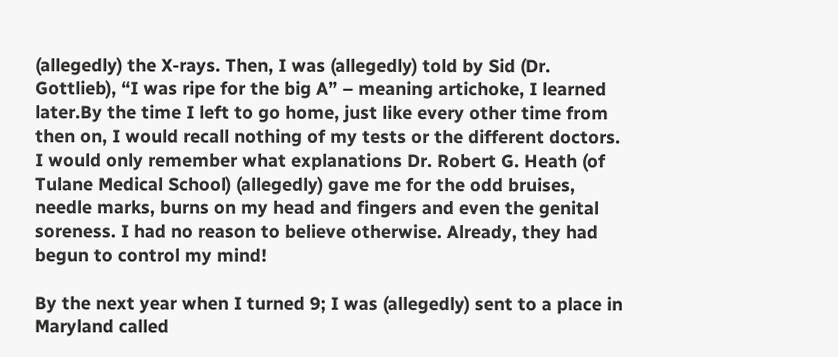(allegedly) the X-rays. Then, I was (allegedly) told by Sid (Dr. Gottlieb), “I was ripe for the big A” – meaning artichoke, I learned later.By the time I left to go home, just like every other time from then on, I would recall nothing of my tests or the different doctors. I would only remember what explanations Dr. Robert G. Heath (of Tulane Medical School) (allegedly) gave me for the odd bruises, needle marks, burns on my head and fingers and even the genital soreness. I had no reason to believe otherwise. Already, they had begun to control my mind!

By the next year when I turned 9; I was (allegedly) sent to a place in Maryland called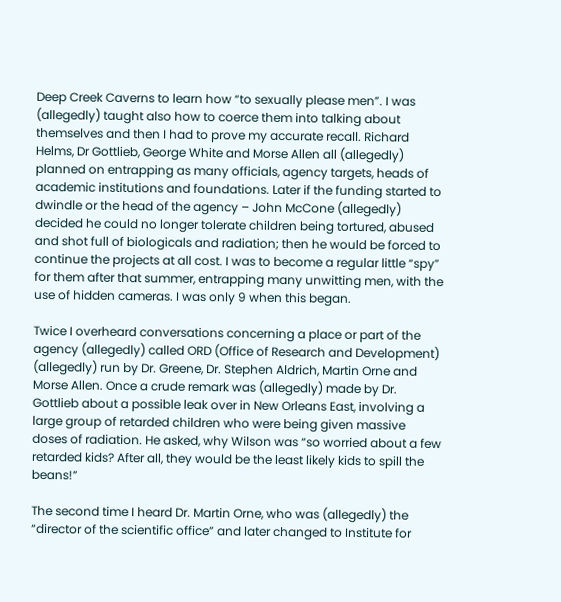Deep Creek Caverns to learn how “to sexually please men”. I was (allegedly) taught also how to coerce them into talking about themselves and then I had to prove my accurate recall. Richard Helms, Dr Gottlieb, George White and Morse Allen all (allegedly) planned on entrapping as many officials, agency targets, heads of academic institutions and foundations. Later if the funding started to dwindle or the head of the agency – John McCone (allegedly) decided he could no longer tolerate children being tortured, abused and shot full of biologicals and radiation; then he would be forced to continue the projects at all cost. I was to become a regular little “spy” for them after that summer, entrapping many unwitting men, with the use of hidden cameras. I was only 9 when this began.

Twice I overheard conversations concerning a place or part of the agency (allegedly) called ORD (Office of Research and Development) (allegedly) run by Dr. Greene, Dr. Stephen Aldrich, Martin Orne and Morse Allen. Once a crude remark was (allegedly) made by Dr. Gottlieb about a possible leak over in New Orleans East, involving a large group of retarded children who were being given massive doses of radiation. He asked, why Wilson was “so worried about a few retarded kids? After all, they would be the least likely kids to spill the beans!”

The second time I heard Dr. Martin Orne, who was (allegedly) the “director of the scientific office” and later changed to Institute for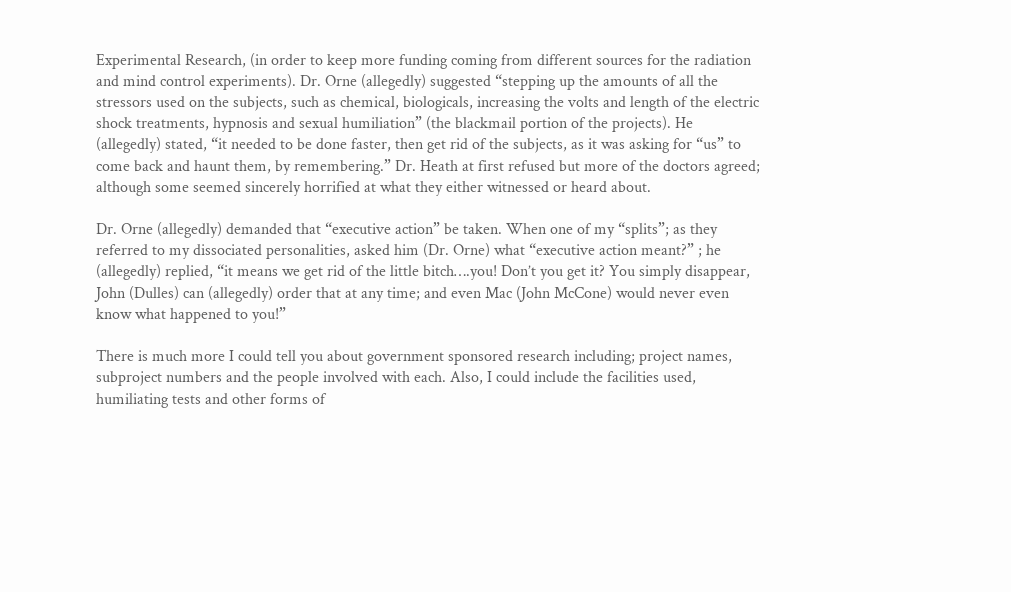Experimental Research, (in order to keep more funding coming from different sources for the radiation and mind control experiments). Dr. Orne (allegedly) suggested “stepping up the amounts of all the stressors used on the subjects, such as chemical, biologicals, increasing the volts and length of the electric shock treatments, hypnosis and sexual humiliation” (the blackmail portion of the projects). He (allegedly) stated, “it needed to be done faster, then get rid of the subjects, as it was asking for “us” to come back and haunt them, by remembering.” Dr. Heath at first refused but more of the doctors agreed; although some seemed sincerely horrified at what they either witnessed or heard about.

Dr. Orne (allegedly) demanded that “executive action” be taken. When one of my “splits”; as they referred to my dissociated personalities, asked him (Dr. Orne) what “executive action meant?” ; he (allegedly) replied, “it means we get rid of the little bitch….you! Don’t you get it? You simply disappear, John (Dulles) can (allegedly) order that at any time; and even Mac (John McCone) would never even know what happened to you!”

There is much more I could tell you about government sponsored research including; project names, subproject numbers and the people involved with each. Also, I could include the facilities used, humiliating tests and other forms of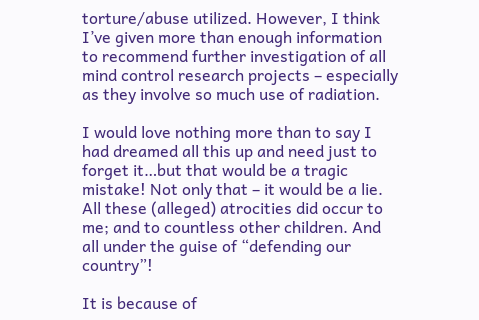torture/abuse utilized. However, I think I’ve given more than enough information to recommend further investigation of all mind control research projects – especially as they involve so much use of radiation.

I would love nothing more than to say I had dreamed all this up and need just to forget it…but that would be a tragic mistake! Not only that – it would be a lie. All these (alleged) atrocities did occur to me; and to countless other children. And all under the guise of “defending our country”!

It is because of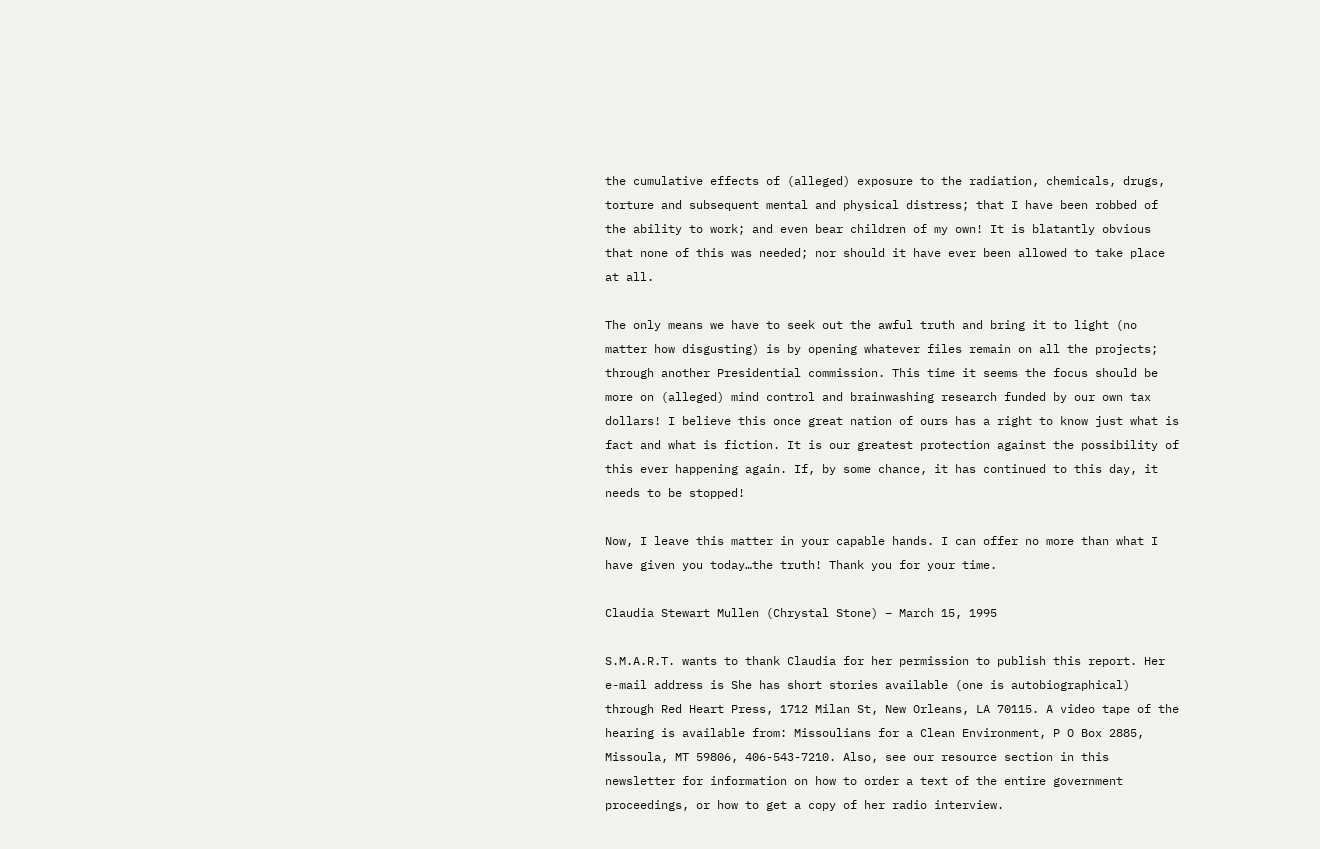the cumulative effects of (alleged) exposure to the radiation, chemicals, drugs, torture and subsequent mental and physical distress; that I have been robbed of the ability to work; and even bear children of my own! It is blatantly obvious that none of this was needed; nor should it have ever been allowed to take place at all.

The only means we have to seek out the awful truth and bring it to light (no matter how disgusting) is by opening whatever files remain on all the projects; through another Presidential commission. This time it seems the focus should be more on (alleged) mind control and brainwashing research funded by our own tax dollars! I believe this once great nation of ours has a right to know just what is fact and what is fiction. It is our greatest protection against the possibility of this ever happening again. If, by some chance, it has continued to this day, it needs to be stopped!

Now, I leave this matter in your capable hands. I can offer no more than what I have given you today…the truth! Thank you for your time.

Claudia Stewart Mullen (Chrystal Stone) – March 15, 1995

S.M.A.R.T. wants to thank Claudia for her permission to publish this report. Her e-mail address is She has short stories available (one is autobiographical) through Red Heart Press, 1712 Milan St, New Orleans, LA 70115. A video tape of the hearing is available from: Missoulians for a Clean Environment, P O Box 2885, Missoula, MT 59806, 406-543-7210. Also, see our resource section in this newsletter for information on how to order a text of the entire government proceedings, or how to get a copy of her radio interview.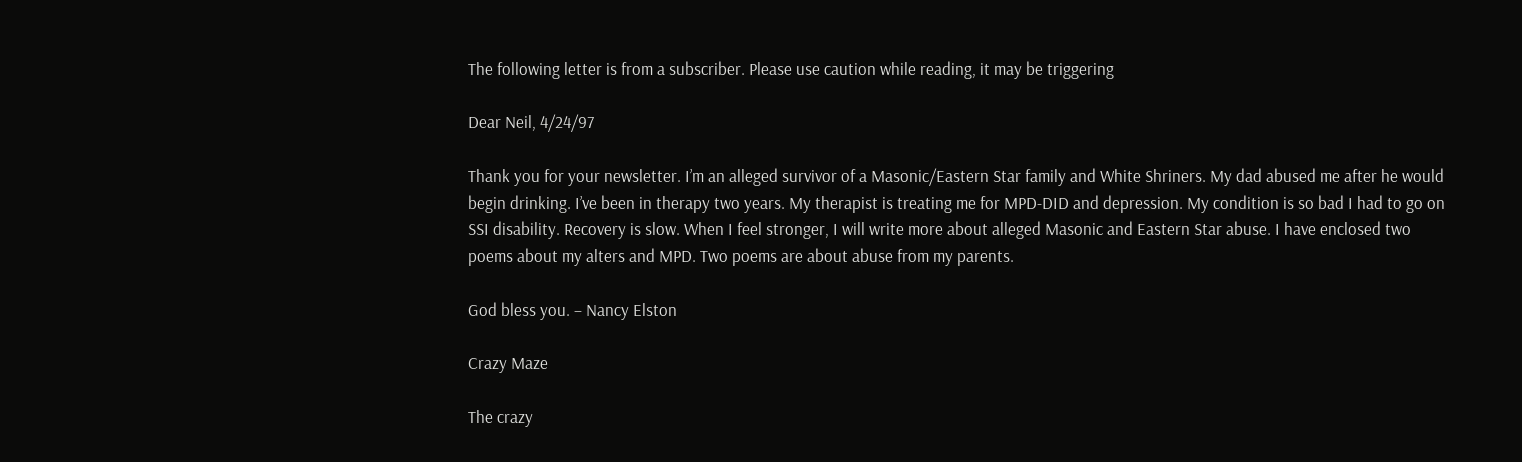The following letter is from a subscriber. Please use caution while reading, it may be triggering

Dear Neil, 4/24/97

Thank you for your newsletter. I’m an alleged survivor of a Masonic/Eastern Star family and White Shriners. My dad abused me after he would begin drinking. I’ve been in therapy two years. My therapist is treating me for MPD-DID and depression. My condition is so bad I had to go on SSI disability. Recovery is slow. When I feel stronger, I will write more about alleged Masonic and Eastern Star abuse. I have enclosed two poems about my alters and MPD. Two poems are about abuse from my parents.

God bless you. – Nancy Elston

Crazy Maze

The crazy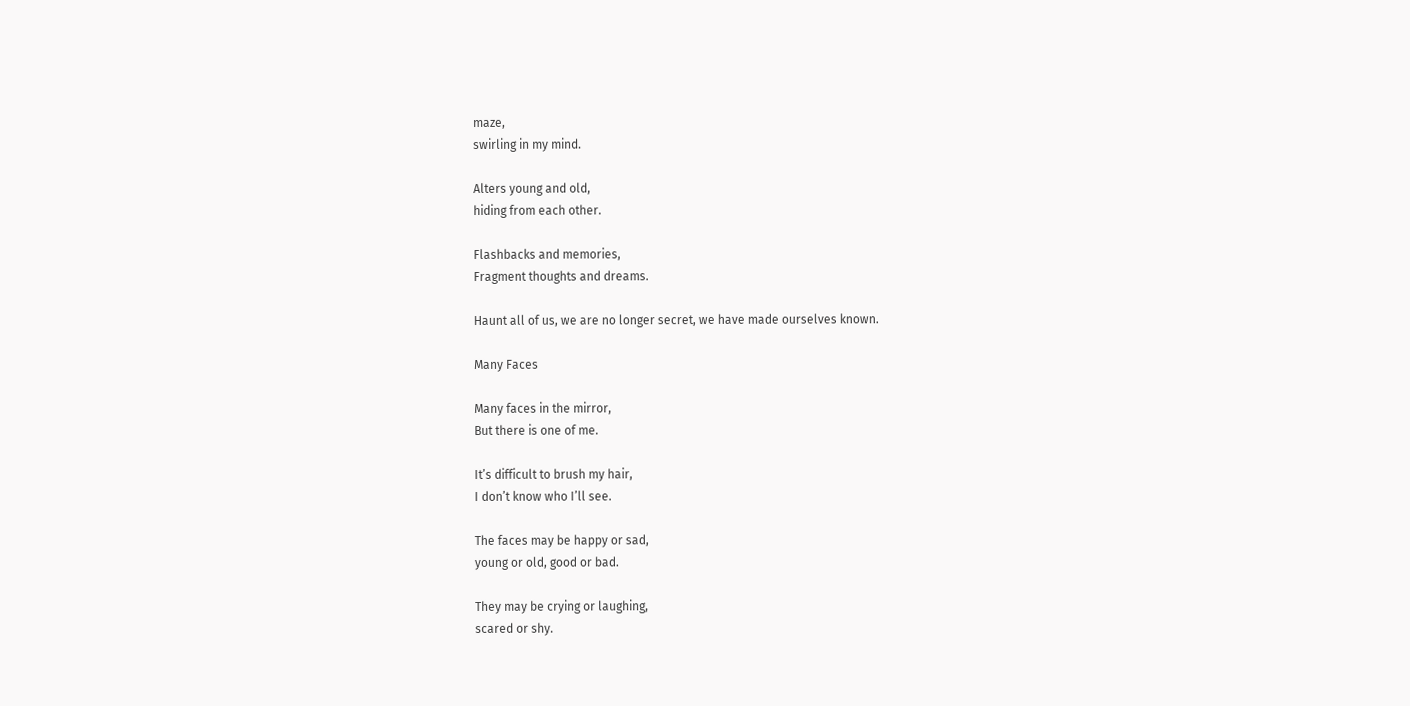maze,
swirling in my mind.

Alters young and old,
hiding from each other.

Flashbacks and memories,
Fragment thoughts and dreams.

Haunt all of us, we are no longer secret, we have made ourselves known.

Many Faces

Many faces in the mirror,
But there is one of me.

It’s difficult to brush my hair,
I don’t know who I’ll see.

The faces may be happy or sad,
young or old, good or bad.

They may be crying or laughing,
scared or shy.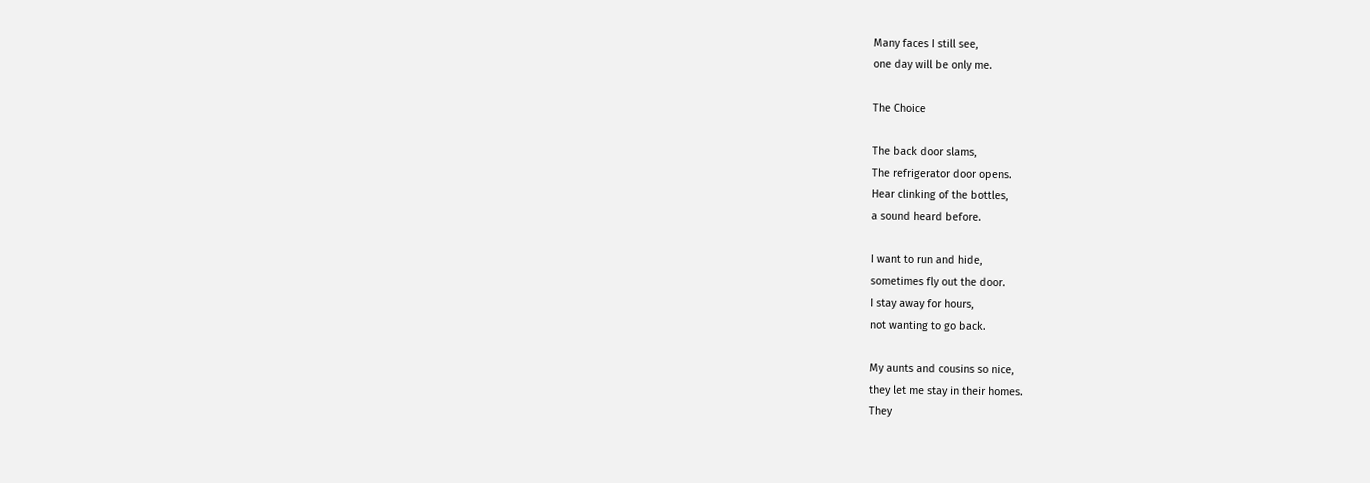Many faces I still see,
one day will be only me.

The Choice

The back door slams,
The refrigerator door opens.
Hear clinking of the bottles,
a sound heard before.

I want to run and hide,
sometimes fly out the door.
I stay away for hours,
not wanting to go back.

My aunts and cousins so nice,
they let me stay in their homes.
They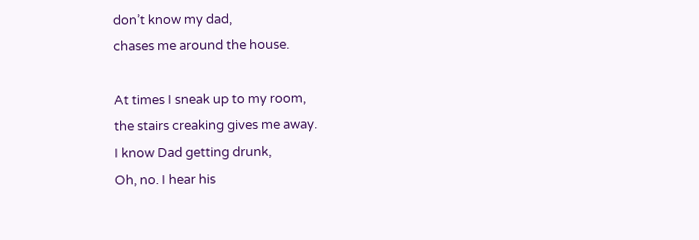don’t know my dad,
chases me around the house.

At times I sneak up to my room,
the stairs creaking gives me away.
I know Dad getting drunk,
Oh, no. I hear his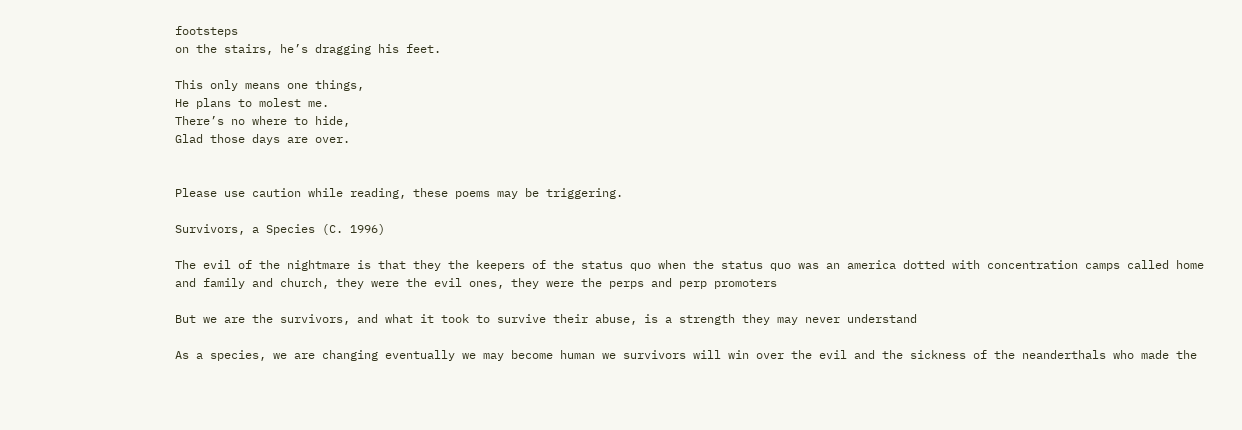footsteps
on the stairs, he’s dragging his feet.

This only means one things,
He plans to molest me.
There’s no where to hide,
Glad those days are over.


Please use caution while reading, these poems may be triggering.

Survivors, a Species (C. 1996)

The evil of the nightmare is that they the keepers of the status quo when the status quo was an america dotted with concentration camps called home and family and church, they were the evil ones, they were the perps and perp promoters

But we are the survivors, and what it took to survive their abuse, is a strength they may never understand

As a species, we are changing eventually we may become human we survivors will win over the evil and the sickness of the neanderthals who made the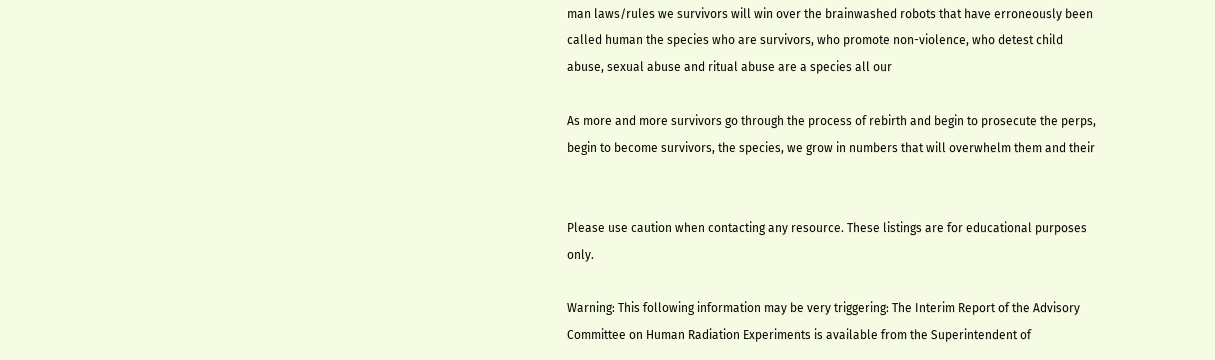man laws/rules we survivors will win over the brainwashed robots that have erroneously been called human the species who are survivors, who promote non-violence, who detest child abuse, sexual abuse and ritual abuse are a species all our

As more and more survivors go through the process of rebirth and begin to prosecute the perps, begin to become survivors, the species, we grow in numbers that will overwhelm them and their


Please use caution when contacting any resource. These listings are for educational purposes only.

Warning: This following information may be very triggering: The Interim Report of the Advisory Committee on Human Radiation Experiments is available from the Superintendent of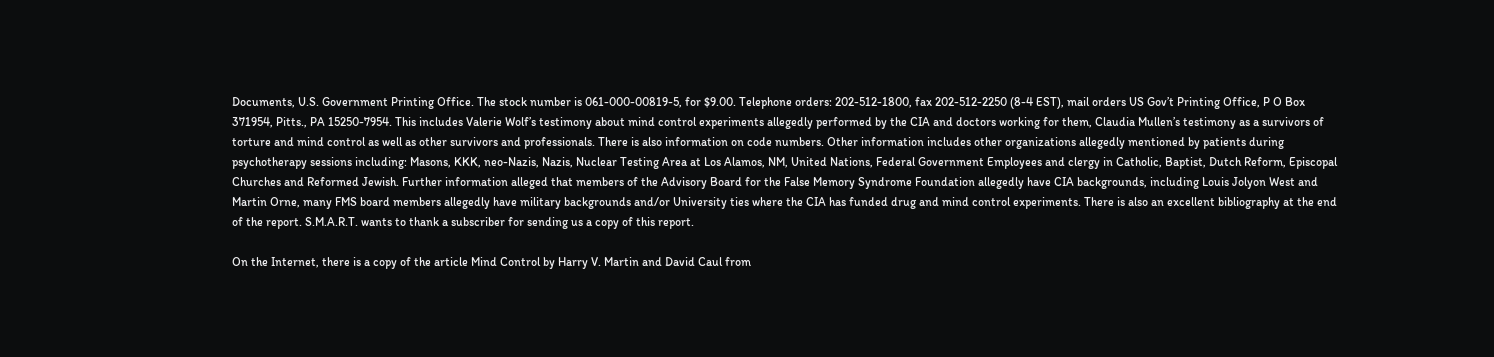Documents, U.S. Government Printing Office. The stock number is 061-000-00819-5, for $9.00. Telephone orders: 202-512-1800, fax 202-512-2250 (8-4 EST), mail orders US Gov’t Printing Office, P O Box 371954, Pitts., PA 15250-7954. This includes Valerie Wolf’s testimony about mind control experiments allegedly performed by the CIA and doctors working for them, Claudia Mullen’s testimony as a survivors of torture and mind control as well as other survivors and professionals. There is also information on code numbers. Other information includes other organizations allegedly mentioned by patients during psychotherapy sessions including: Masons, KKK, neo-Nazis, Nazis, Nuclear Testing Area at Los Alamos, NM, United Nations, Federal Government Employees and clergy in Catholic, Baptist, Dutch Reform, Episcopal Churches and Reformed Jewish. Further information alleged that members of the Advisory Board for the False Memory Syndrome Foundation allegedly have CIA backgrounds, including Louis Jolyon West and Martin Orne, many FMS board members allegedly have military backgrounds and/or University ties where the CIA has funded drug and mind control experiments. There is also an excellent bibliography at the end of the report. S.M.A.R.T. wants to thank a subscriber for sending us a copy of this report.

On the Internet, there is a copy of the article Mind Control by Harry V. Martin and David Caul from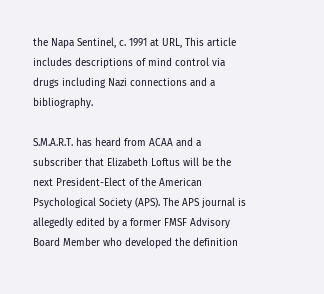the Napa Sentinel, c. 1991 at URL, This article includes descriptions of mind control via drugs including Nazi connections and a bibliography.

S.M.A.R.T. has heard from ACAA and a subscriber that Elizabeth Loftus will be the next President-Elect of the American Psychological Society (APS). The APS journal is allegedly edited by a former FMSF Advisory Board Member who developed the definition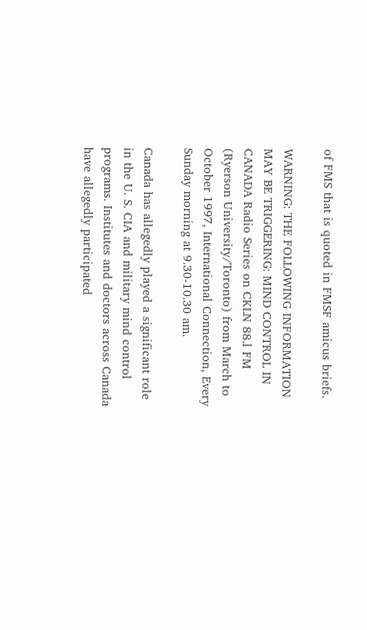of FMS that is quoted in FMSF amicus briefs.

WARNING: THE FOLLOWING INFORMATION MAY BE TRIGGERING: MIND CONTROL IN CANADA Radio Series on CKLN 88.l FM (Ryerson University/Toronto) from March to October 1997, International Connection, Every Sunday morning at 9.30-10.30 am.

Canada has allegedly played a significant role in the U. S. CIA and military mind control programs. Institutes and doctors across Canada have allegedly participated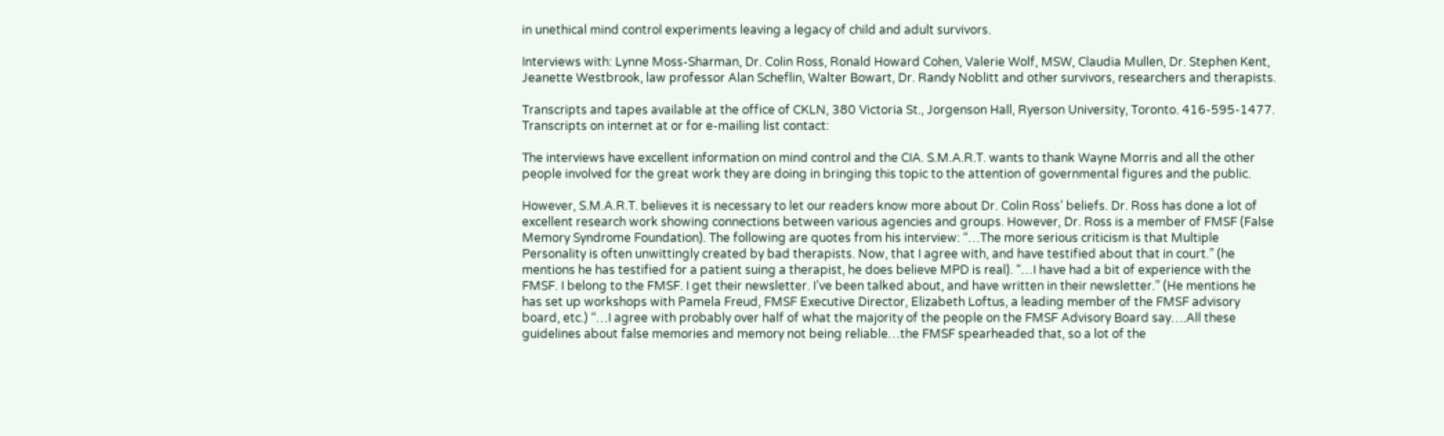in unethical mind control experiments leaving a legacy of child and adult survivors.

Interviews with: Lynne Moss-Sharman, Dr. Colin Ross, Ronald Howard Cohen, Valerie Wolf, MSW, Claudia Mullen, Dr. Stephen Kent, Jeanette Westbrook, law professor Alan Scheflin, Walter Bowart, Dr. Randy Noblitt and other survivors, researchers and therapists.

Transcripts and tapes available at the office of CKLN, 380 Victoria St., Jorgenson Hall, Ryerson University, Toronto. 416-595-1477. Transcripts on internet at or for e-mailing list contact:

The interviews have excellent information on mind control and the CIA. S.M.A.R.T. wants to thank Wayne Morris and all the other people involved for the great work they are doing in bringing this topic to the attention of governmental figures and the public.

However, S.M.A.R.T. believes it is necessary to let our readers know more about Dr. Colin Ross’ beliefs. Dr. Ross has done a lot of excellent research work showing connections between various agencies and groups. However, Dr. Ross is a member of FMSF (False Memory Syndrome Foundation). The following are quotes from his interview: “…The more serious criticism is that Multiple Personality is often unwittingly created by bad therapists. Now, that I agree with, and have testified about that in court.” (he mentions he has testified for a patient suing a therapist, he does believe MPD is real). “…I have had a bit of experience with the FMSF. I belong to the FMSF. I get their newsletter. I’ve been talked about, and have written in their newsletter.” (He mentions he has set up workshops with Pamela Freud, FMSF Executive Director, Elizabeth Loftus, a leading member of the FMSF advisory board, etc.) “…I agree with probably over half of what the majority of the people on the FMSF Advisory Board say….All these guidelines about false memories and memory not being reliable…the FMSF spearheaded that, so a lot of the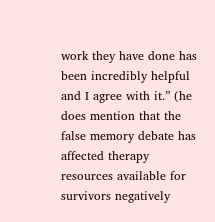work they have done has been incredibly helpful and I agree with it.” (he does mention that the false memory debate has affected therapy resources available for survivors negatively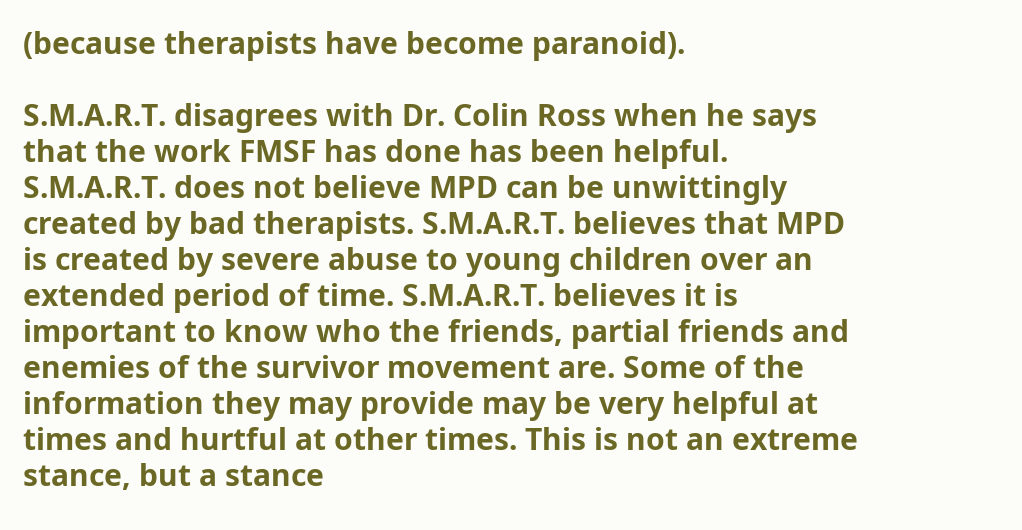(because therapists have become paranoid).

S.M.A.R.T. disagrees with Dr. Colin Ross when he says that the work FMSF has done has been helpful. S.M.A.R.T. does not believe MPD can be unwittingly created by bad therapists. S.M.A.R.T. believes that MPD is created by severe abuse to young children over an extended period of time. S.M.A.R.T. believes it is important to know who the friends, partial friends and enemies of the survivor movement are. Some of the information they may provide may be very helpful at times and hurtful at other times. This is not an extreme stance, but a stance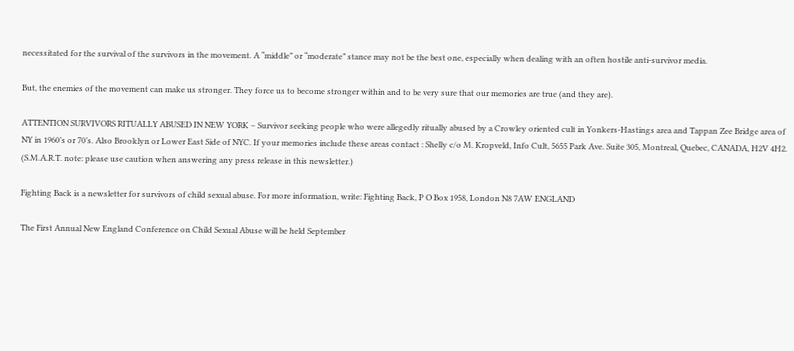necessitated for the survival of the survivors in the movement. A “middle” or “moderate” stance may not be the best one, especially when dealing with an often hostile anti-survivor media.

But, the enemies of the movement can make us stronger. They force us to become stronger within and to be very sure that our memories are true (and they are).

ATTENTION SURVIVORS RITUALLY ABUSED IN NEW YORK – Survivor seeking people who were allegedly ritually abused by a Crowley oriented cult in Yonkers-Hastings area and Tappan Zee Bridge area of NY in 1960’s or 70’s. Also Brooklyn or Lower East Side of NYC. If your memories include these areas contact : Shelly c/o M. Kropveld, Info Cult, 5655 Park Ave. Suite 305, Montreal, Quebec, CANADA, H2V 4H2. (S.M.A.R.T. note: please use caution when answering any press release in this newsletter.)

Fighting Back is a newsletter for survivors of child sexual abuse. For more information, write: Fighting Back, P O Box 1958, London N8 7AW ENGLAND

The First Annual New England Conference on Child Sexual Abuse will be held September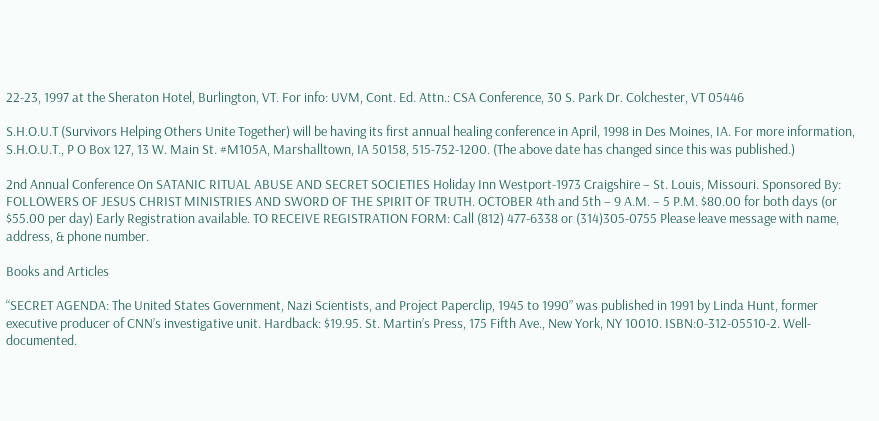22-23, 1997 at the Sheraton Hotel, Burlington, VT. For info: UVM, Cont. Ed. Attn.: CSA Conference, 30 S. Park Dr. Colchester, VT 05446

S.H.O.U.T (Survivors Helping Others Unite Together) will be having its first annual healing conference in April, 1998 in Des Moines, IA. For more information, S.H.O.U.T., P O Box 127, 13 W. Main St. #M105A, Marshalltown, IA 50158, 515-752-1200. (The above date has changed since this was published.)

2nd Annual Conference On SATANIC RITUAL ABUSE AND SECRET SOCIETIES Holiday Inn Westport-1973 Craigshire – St. Louis, Missouri. Sponsored By: FOLLOWERS OF JESUS CHRIST MINISTRIES AND SWORD OF THE SPIRIT OF TRUTH. OCTOBER 4th and 5th – 9 A.M. – 5 P.M. $80.00 for both days (or $55.00 per day) Early Registration available. TO RECEIVE REGISTRATION FORM: Call (812) 477-6338 or (314)305-0755 Please leave message with name, address, & phone number.

Books and Articles

“SECRET AGENDA: The United States Government, Nazi Scientists, and Project Paperclip, 1945 to 1990” was published in 1991 by Linda Hunt, former executive producer of CNN’s investigative unit. Hardback: $19.95. St. Martin’s Press, 175 Fifth Ave., New York, NY 10010. ISBN:0-312-05510-2. Well-documented.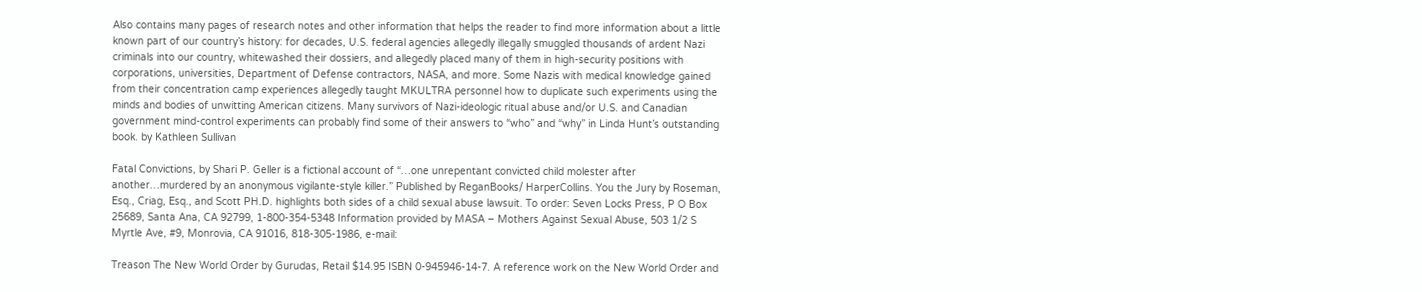Also contains many pages of research notes and other information that helps the reader to find more information about a little known part of our country’s history: for decades, U.S. federal agencies allegedly illegally smuggled thousands of ardent Nazi criminals into our country, whitewashed their dossiers, and allegedly placed many of them in high-security positions with corporations, universities, Department of Defense contractors, NASA, and more. Some Nazis with medical knowledge gained from their concentration camp experiences allegedly taught MKULTRA personnel how to duplicate such experiments using the minds and bodies of unwitting American citizens. Many survivors of Nazi-ideologic ritual abuse and/or U.S. and Canadian government mind-control experiments can probably find some of their answers to “who” and “why” in Linda Hunt’s outstanding book. by Kathleen Sullivan

Fatal Convictions, by Shari P. Geller is a fictional account of “…one unrepentant convicted child molester after another…murdered by an anonymous vigilante-style killer.” Published by ReganBooks/ HarperCollins. You the Jury by Roseman, Esq., Criag, Esq., and Scott PH.D. highlights both sides of a child sexual abuse lawsuit. To order: Seven Locks Press, P O Box 25689, Santa Ana, CA 92799, 1-800-354-5348 Information provided by MASA – Mothers Against Sexual Abuse, 503 1/2 S Myrtle Ave, #9, Monrovia, CA 91016, 818-305-1986, e-mail:

Treason The New World Order by Gurudas, Retail $14.95 ISBN 0-945946-14-7. A reference work on the New World Order and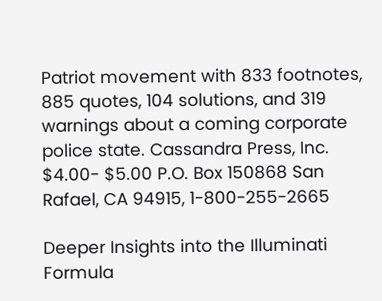Patriot movement with 833 footnotes, 885 quotes, 104 solutions, and 319 warnings about a coming corporate police state. Cassandra Press, Inc. $4.00- $5.00 P.O. Box 150868 San Rafael, CA 94915, 1-800-255-2665

Deeper Insights into the Illuminati Formula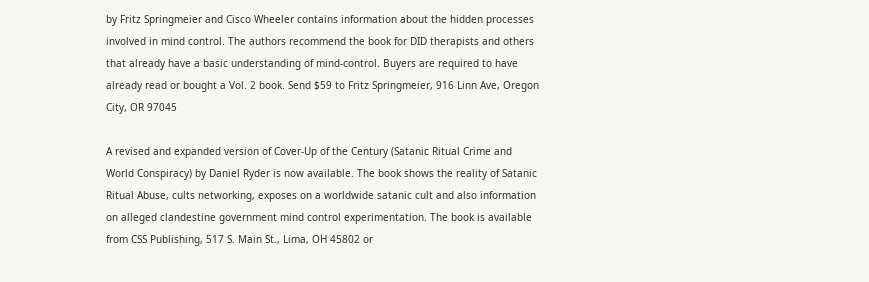by Fritz Springmeier and Cisco Wheeler contains information about the hidden processes involved in mind control. The authors recommend the book for DID therapists and others that already have a basic understanding of mind-control. Buyers are required to have already read or bought a Vol. 2 book. Send $59 to Fritz Springmeier, 916 Linn Ave, Oregon City, OR 97045

A revised and expanded version of Cover-Up of the Century (Satanic Ritual Crime and World Conspiracy) by Daniel Ryder is now available. The book shows the reality of Satanic Ritual Abuse, cults networking, exposes on a worldwide satanic cult and also information on alleged clandestine government mind control experimentation. The book is available from CSS Publishing, 517 S. Main St., Lima, OH 45802 or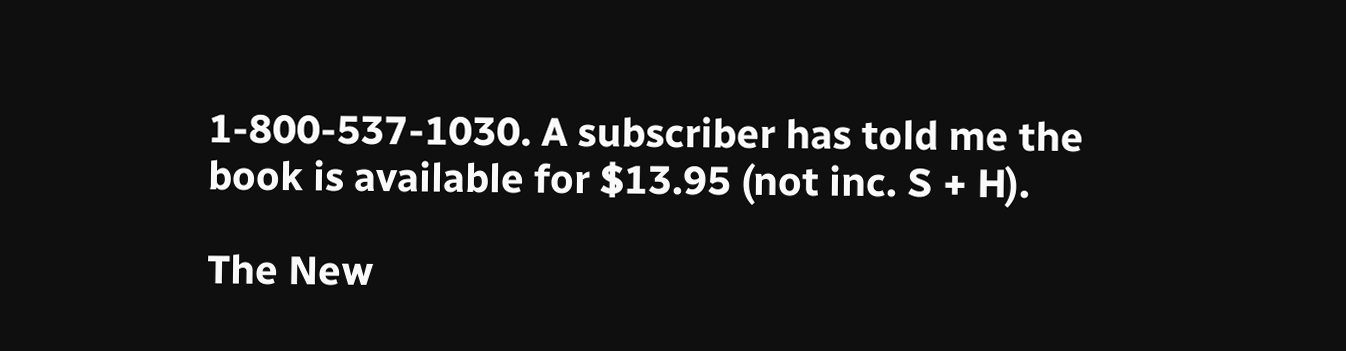1-800-537-1030. A subscriber has told me the book is available for $13.95 (not inc. S + H).

The New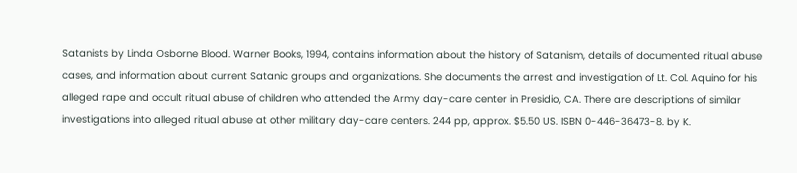Satanists by Linda Osborne Blood. Warner Books, 1994, contains information about the history of Satanism, details of documented ritual abuse cases, and information about current Satanic groups and organizations. She documents the arrest and investigation of Lt. Col. Aquino for his alleged rape and occult ritual abuse of children who attended the Army day-care center in Presidio, CA. There are descriptions of similar investigations into alleged ritual abuse at other military day-care centers. 244 pp, approx. $5.50 US. ISBN 0-446-36473-8. by K.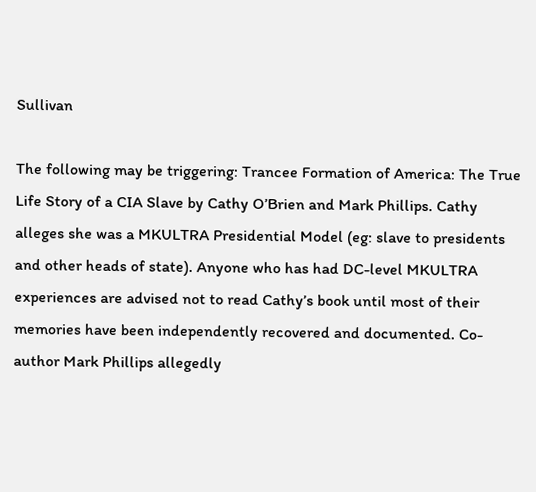Sullivan

The following may be triggering: Trancee Formation of America: The True Life Story of a CIA Slave by Cathy O’Brien and Mark Phillips. Cathy alleges she was a MKULTRA Presidential Model (eg: slave to presidents and other heads of state). Anyone who has had DC-level MKULTRA experiences are advised not to read Cathy’s book until most of their memories have been independently recovered and documented. Co-author Mark Phillips allegedly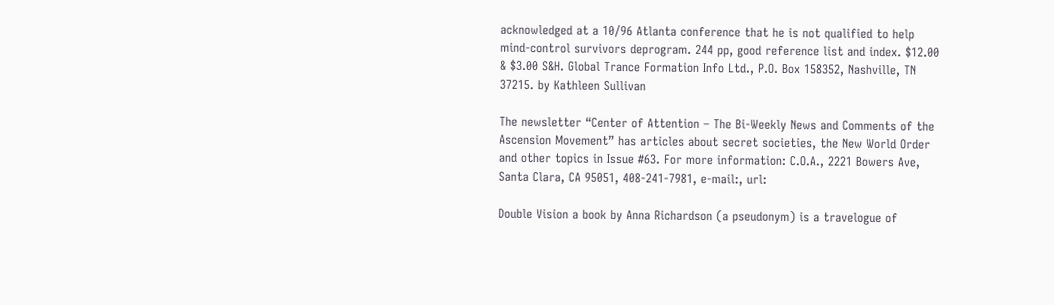acknowledged at a 10/96 Atlanta conference that he is not qualified to help mind-control survivors deprogram. 244 pp, good reference list and index. $12.00 & $3.00 S&H. Global Trance Formation Info Ltd., P.O. Box 158352, Nashville, TN 37215. by Kathleen Sullivan

The newsletter “Center of Attention – The Bi-Weekly News and Comments of the Ascension Movement” has articles about secret societies, the New World Order and other topics in Issue #63. For more information: C.O.A., 2221 Bowers Ave, Santa Clara, CA 95051, 408-241-7981, e-mail:, url:

Double Vision a book by Anna Richardson (a pseudonym) is a travelogue of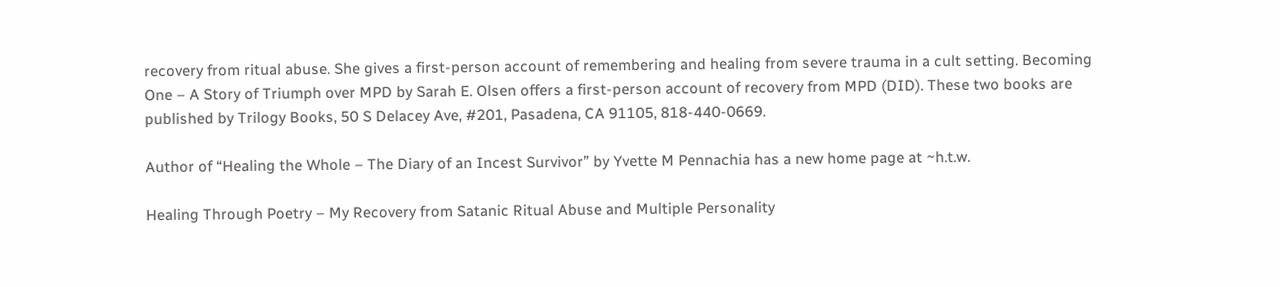recovery from ritual abuse. She gives a first-person account of remembering and healing from severe trauma in a cult setting. Becoming One – A Story of Triumph over MPD by Sarah E. Olsen offers a first-person account of recovery from MPD (DID). These two books are published by Trilogy Books, 50 S Delacey Ave, #201, Pasadena, CA 91105, 818-440-0669.

Author of “Healing the Whole – The Diary of an Incest Survivor” by Yvette M Pennachia has a new home page at ~h.t.w.

Healing Through Poetry – My Recovery from Satanic Ritual Abuse and Multiple Personality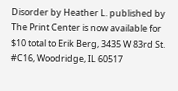Disorder by Heather L. published by The Print Center is now available for $10 total to Erik Berg, 3435 W 83rd St. #C16, Woodridge, IL 60517